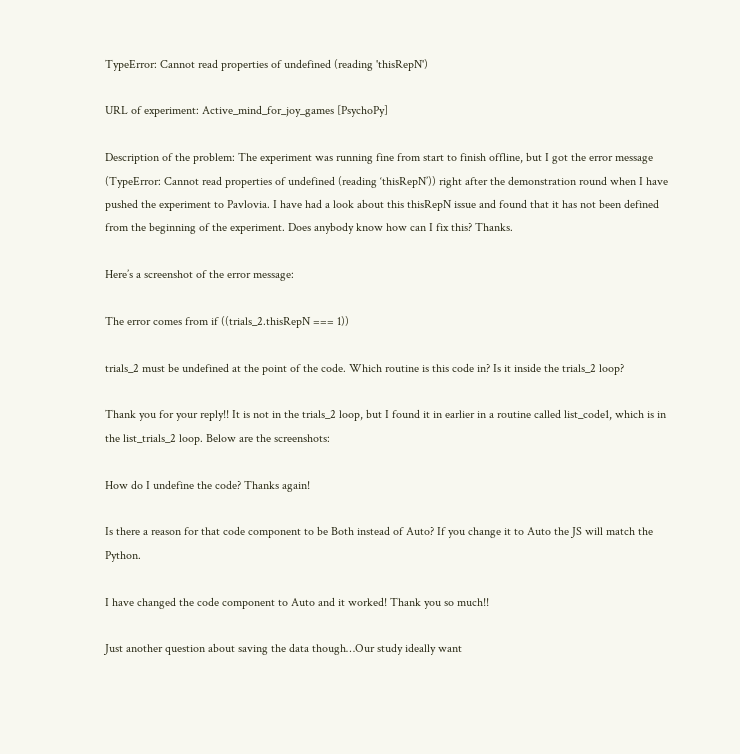TypeError: Cannot read properties of undefined (reading 'thisRepN')

URL of experiment: Active_mind_for_joy_games [PsychoPy]

Description of the problem: The experiment was running fine from start to finish offline, but I got the error message (TypeError: Cannot read properties of undefined (reading ‘thisRepN’)) right after the demonstration round when I have pushed the experiment to Pavlovia. I have had a look about this thisRepN issue and found that it has not been defined from the beginning of the experiment. Does anybody know how can I fix this? Thanks.

Here’s a screenshot of the error message:

The error comes from if ((trials_2.thisRepN === 1))

trials_2 must be undefined at the point of the code. Which routine is this code in? Is it inside the trials_2 loop?

Thank you for your reply!! It is not in the trials_2 loop, but I found it in earlier in a routine called list_code1, which is in the list_trials_2 loop. Below are the screenshots:

How do I undefine the code? Thanks again!

Is there a reason for that code component to be Both instead of Auto? If you change it to Auto the JS will match the Python.

I have changed the code component to Auto and it worked! Thank you so much!!

Just another question about saving the data though…Our study ideally want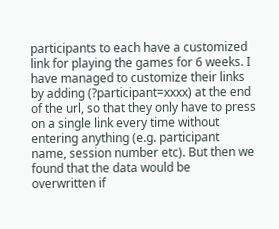participants to each have a customized link for playing the games for 6 weeks. I have managed to customize their links by adding (?participant=xxxx) at the end of the url, so that they only have to press on a single link every time without entering anything (e.g. participant name, session number etc). But then we found that the data would be overwritten if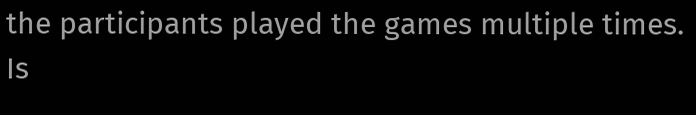the participants played the games multiple times. Is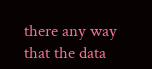there any way that the data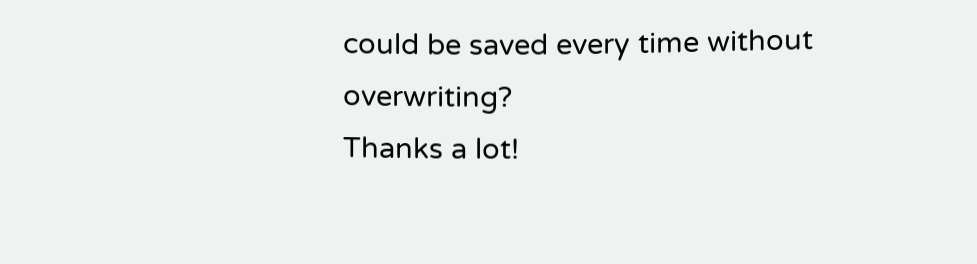could be saved every time without overwriting?
Thanks a lot!